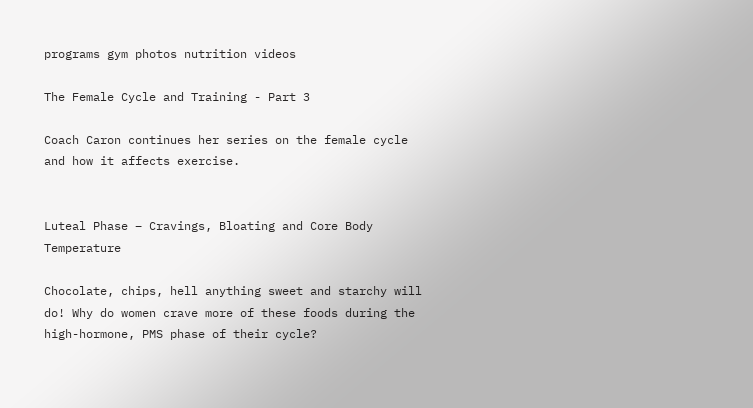programs gym photos nutrition videos

The Female Cycle and Training - Part 3

Coach Caron continues her series on the female cycle and how it affects exercise.


Luteal Phase – Cravings, Bloating and Core Body Temperature

Chocolate, chips, hell anything sweet and starchy will do! Why do women crave more of these foods during the high-hormone, PMS phase of their cycle?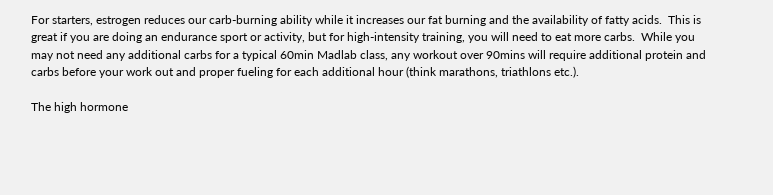For starters, estrogen reduces our carb-burning ability while it increases our fat burning and the availability of fatty acids.  This is great if you are doing an endurance sport or activity, but for high-intensity training, you will need to eat more carbs.  While you may not need any additional carbs for a typical 60min Madlab class, any workout over 90mins will require additional protein and carbs before your work out and proper fueling for each additional hour (think marathons, triathlons etc.).

The high hormone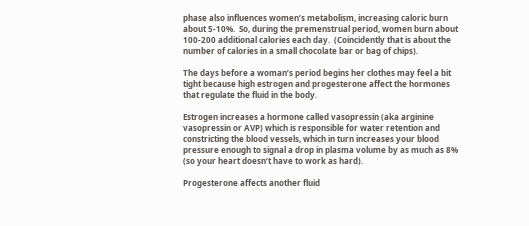phase also influences women’s metabolism, increasing caloric burn about 5-10%.  So, during the premenstrual period, women burn about 100-200 additional calories each day.  (Coincidently that is about the number of calories in a small chocolate bar or bag of chips).

The days before a woman’s period begins her clothes may feel a bit tight because high estrogen and progesterone affect the hormones that regulate the fluid in the body.

Estrogen increases a hormone called vasopressin (aka arginine vasopressin or AVP) which is responsible for water retention and constricting the blood vessels, which in turn increases your blood pressure enough to signal a drop in plasma volume by as much as 8% (so your heart doesn’t have to work as hard).

Progesterone affects another fluid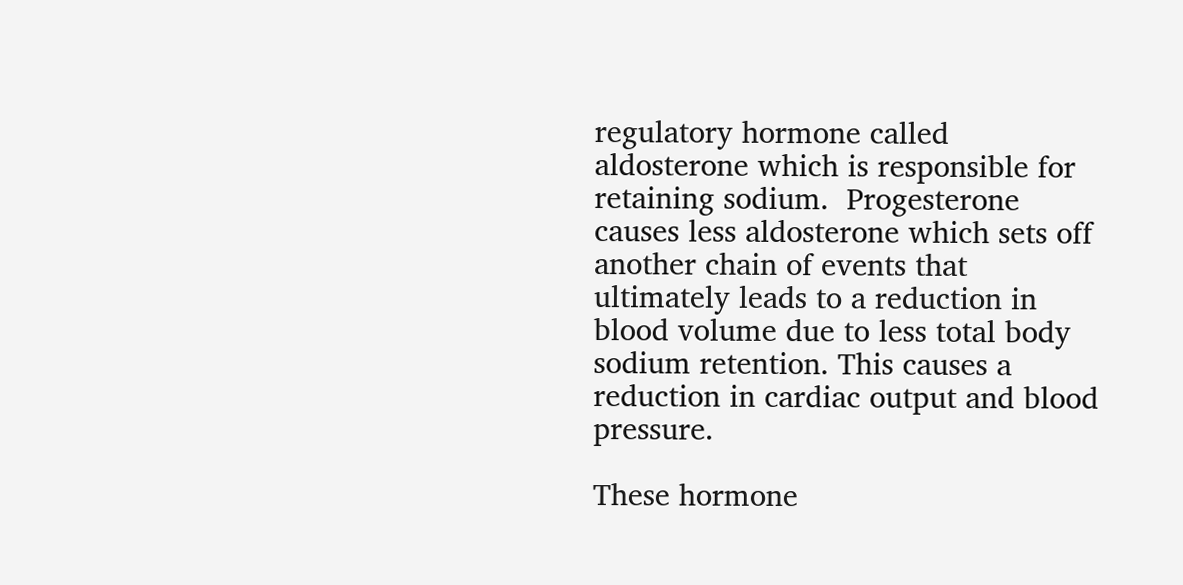regulatory hormone called aldosterone which is responsible for retaining sodium.  Progesterone causes less aldosterone which sets off another chain of events that ultimately leads to a reduction in blood volume due to less total body sodium retention. This causes a reduction in cardiac output and blood pressure.

These hormone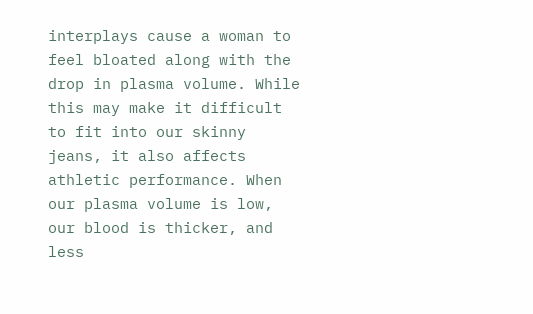interplays cause a woman to feel bloated along with the drop in plasma volume. While this may make it difficult to fit into our skinny jeans, it also affects athletic performance. When our plasma volume is low, our blood is thicker, and less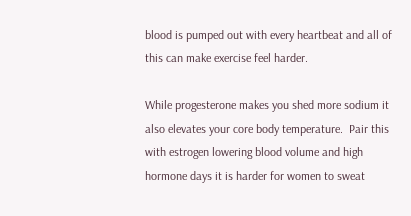blood is pumped out with every heartbeat and all of this can make exercise feel harder.

While progesterone makes you shed more sodium it also elevates your core body temperature.  Pair this with estrogen lowering blood volume and high hormone days it is harder for women to sweat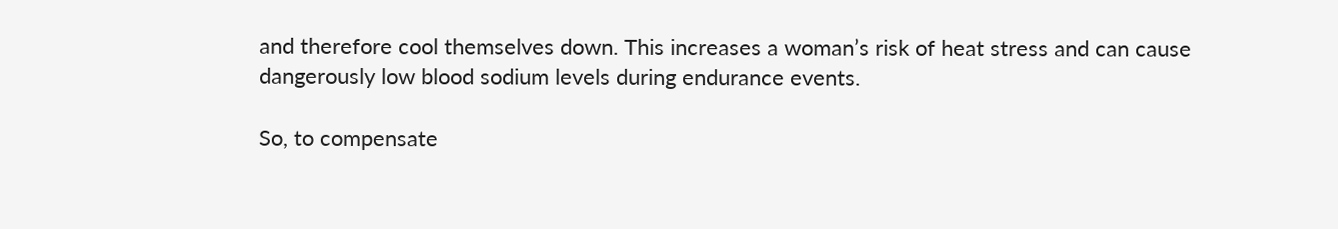and therefore cool themselves down. This increases a woman’s risk of heat stress and can cause dangerously low blood sodium levels during endurance events.

So, to compensate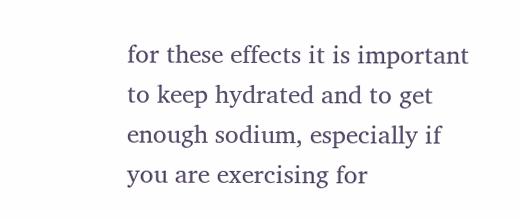for these effects it is important to keep hydrated and to get enough sodium, especially if you are exercising for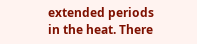extended periods in the heat. There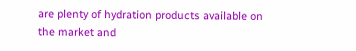are plenty of hydration products available on the market and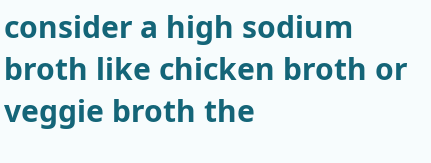consider a high sodium broth like chicken broth or veggie broth the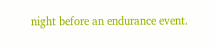night before an endurance event.